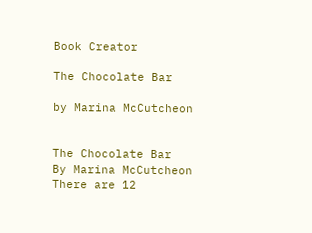Book Creator

The Chocolate Bar

by Marina McCutcheon


The Chocolate Bar
By Marina McCutcheon
There are 12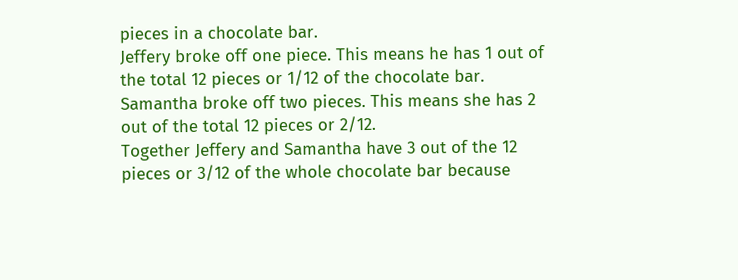pieces in a chocolate bar.
Jeffery broke off one piece. This means he has 1 out of the total 12 pieces or 1/12 of the chocolate bar.
Samantha broke off two pieces. This means she has 2 out of the total 12 pieces or 2/12.
Together Jeffery and Samantha have 3 out of the 12 pieces or 3/12 of the whole chocolate bar because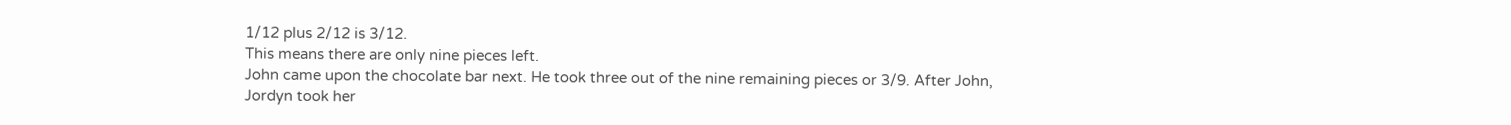1/12 plus 2/12 is 3/12.
This means there are only nine pieces left.
John came upon the chocolate bar next. He took three out of the nine remaining pieces or 3/9. After John, Jordyn took her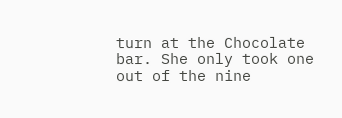turn at the Chocolate bar. She only took one out of the nine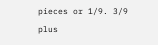pieces or 1/9. 3/9 plus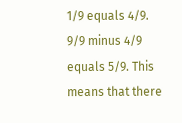1/9 equals 4/9. 9/9 minus 4/9 equals 5/9. This means that there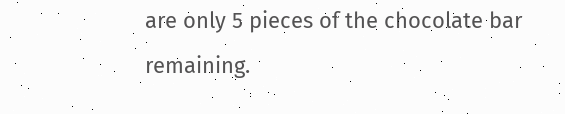are only 5 pieces of the chocolate bar remaining.